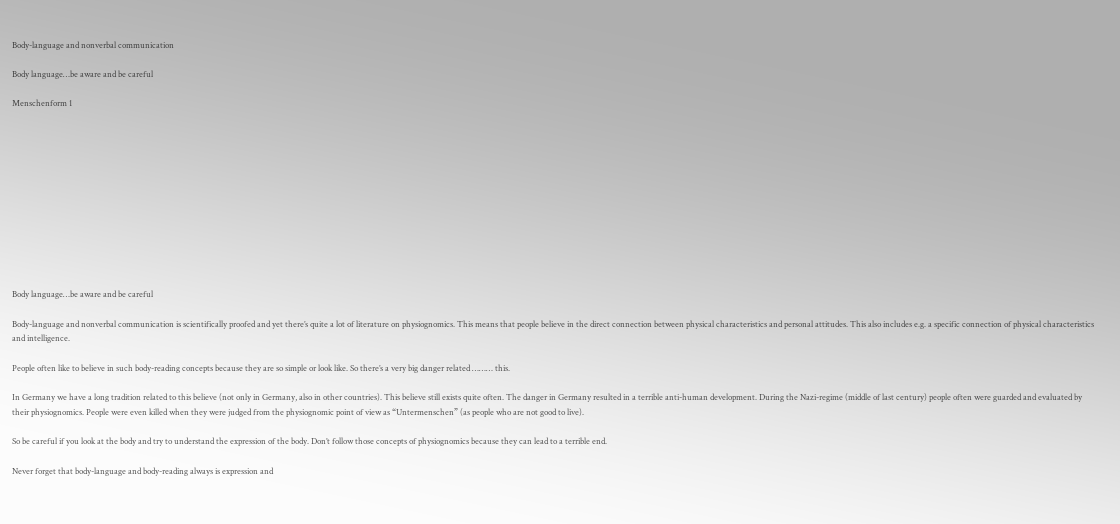Body-language and nonverbal communication

Body language…be aware and be careful

Menschenform 1












Body language…be aware and be careful

Body-language and nonverbal communication is scientifically proofed and yet there’s quite a lot of literature on physiognomics. This means that people believe in the direct connection between physical characteristics and personal attitudes. This also includes e.g. a specific connection of physical characteristics and intelligence.

People often like to believe in such body-reading concepts because they are so simple or look like. So there’s a very big danger related ……… this.

In Germany we have a long tradition related to this believe (not only in Germany, also in other countries). This believe still exists quite often. The danger in Germany resulted in a terrible anti-human development. During the Nazi-regime (middle of last century) people often were guarded and evaluated by their physiognomics. People were even killed when they were judged from the physiognomic point of view as “Untermenschen” (as people who are not good to live).

So be careful if you look at the body and try to understand the expression of the body. Don’t follow those concepts of physiognomics because they can lead to a terrible end.

Never forget that body-language and body-reading always is expression and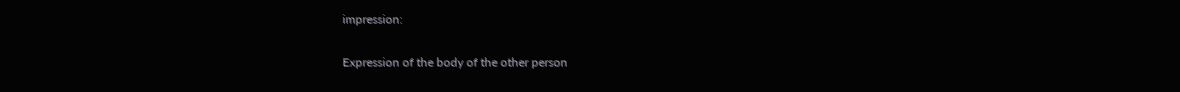impression:

Expression of the body of the other person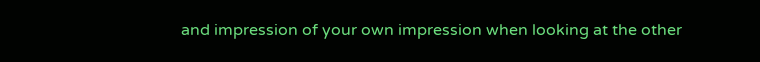and impression of your own impression when looking at the other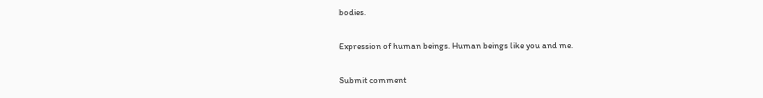bodies.

Expression of human beings. Human beings like you and me.

Submit comment